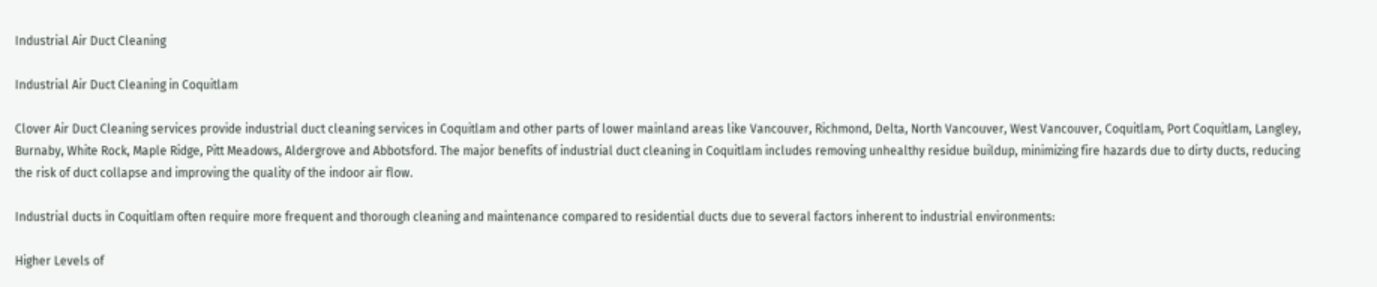Industrial Air Duct Cleaning

Industrial Air Duct Cleaning in Coquitlam

Clover Air Duct Cleaning services provide industrial duct cleaning services in Coquitlam and other parts of lower mainland areas like Vancouver, Richmond, Delta, North Vancouver, West Vancouver, Coquitlam, Port Coquitlam, Langley, Burnaby, White Rock, Maple Ridge, Pitt Meadows, Aldergrove and Abbotsford. The major benefits of industrial duct cleaning in Coquitlam includes removing unhealthy residue buildup, minimizing fire hazards due to dirty ducts, reducing the risk of duct collapse and improving the quality of the indoor air flow.

Industrial ducts in Coquitlam often require more frequent and thorough cleaning and maintenance compared to residential ducts due to several factors inherent to industrial environments:

Higher Levels of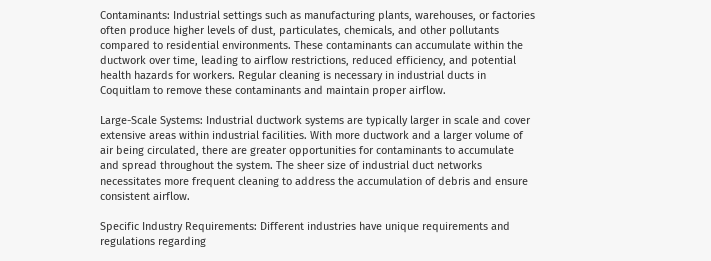Contaminants: Industrial settings such as manufacturing plants, warehouses, or factories often produce higher levels of dust, particulates, chemicals, and other pollutants compared to residential environments. These contaminants can accumulate within the ductwork over time, leading to airflow restrictions, reduced efficiency, and potential health hazards for workers. Regular cleaning is necessary in industrial ducts in Coquitlam to remove these contaminants and maintain proper airflow.

Large-Scale Systems: Industrial ductwork systems are typically larger in scale and cover extensive areas within industrial facilities. With more ductwork and a larger volume of air being circulated, there are greater opportunities for contaminants to accumulate and spread throughout the system. The sheer size of industrial duct networks necessitates more frequent cleaning to address the accumulation of debris and ensure consistent airflow.

Specific Industry Requirements: Different industries have unique requirements and regulations regarding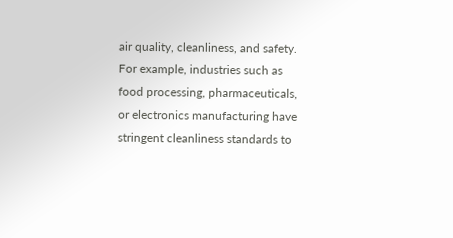air quality, cleanliness, and safety. For example, industries such as food processing, pharmaceuticals, or electronics manufacturing have stringent cleanliness standards to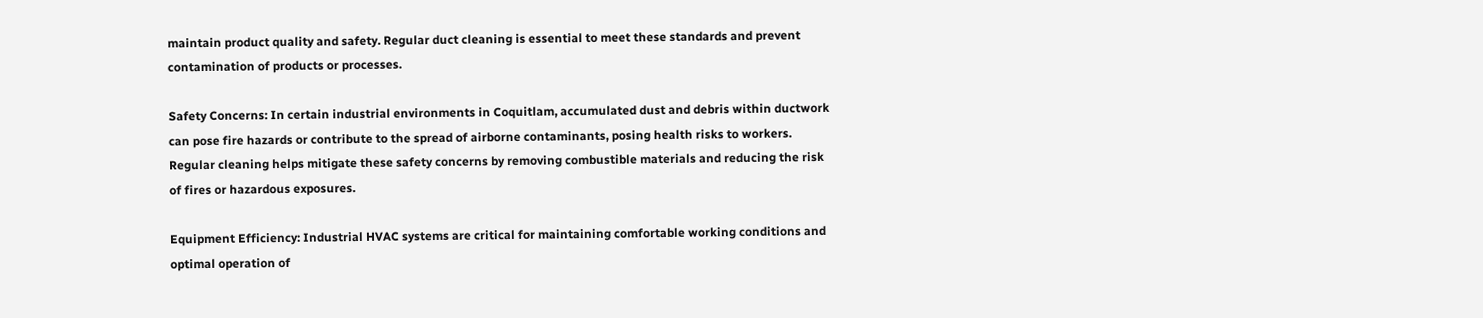maintain product quality and safety. Regular duct cleaning is essential to meet these standards and prevent contamination of products or processes.

Safety Concerns: In certain industrial environments in Coquitlam, accumulated dust and debris within ductwork can pose fire hazards or contribute to the spread of airborne contaminants, posing health risks to workers. Regular cleaning helps mitigate these safety concerns by removing combustible materials and reducing the risk of fires or hazardous exposures.

Equipment Efficiency: Industrial HVAC systems are critical for maintaining comfortable working conditions and optimal operation of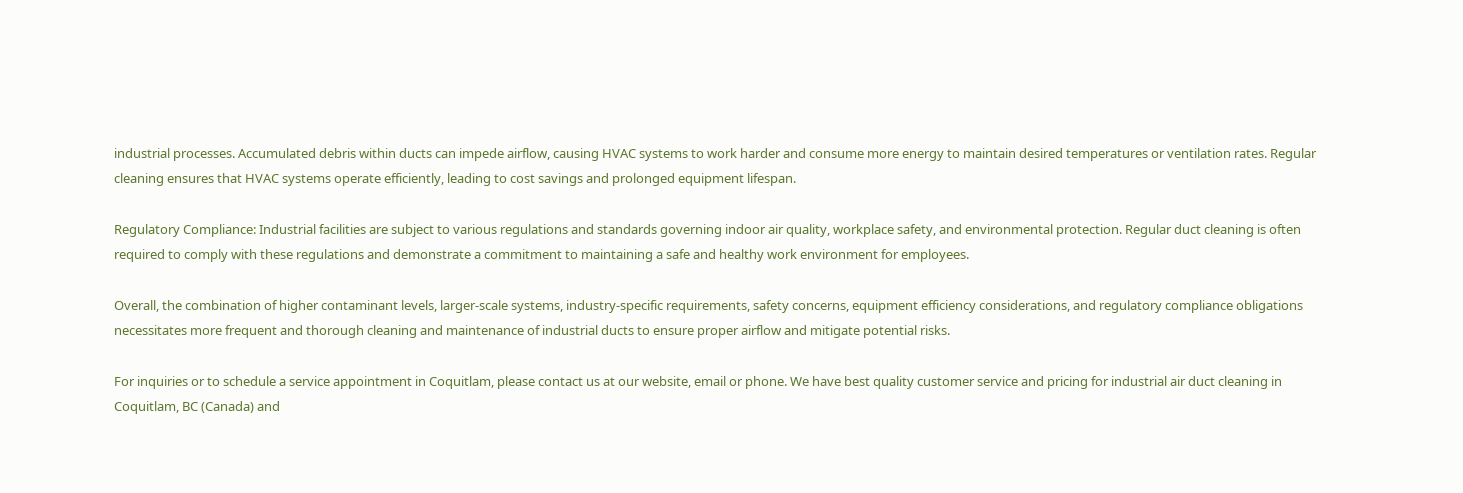industrial processes. Accumulated debris within ducts can impede airflow, causing HVAC systems to work harder and consume more energy to maintain desired temperatures or ventilation rates. Regular cleaning ensures that HVAC systems operate efficiently, leading to cost savings and prolonged equipment lifespan.

Regulatory Compliance: Industrial facilities are subject to various regulations and standards governing indoor air quality, workplace safety, and environmental protection. Regular duct cleaning is often required to comply with these regulations and demonstrate a commitment to maintaining a safe and healthy work environment for employees.

Overall, the combination of higher contaminant levels, larger-scale systems, industry-specific requirements, safety concerns, equipment efficiency considerations, and regulatory compliance obligations necessitates more frequent and thorough cleaning and maintenance of industrial ducts to ensure proper airflow and mitigate potential risks.

For inquiries or to schedule a service appointment in Coquitlam, please contact us at our website, email or phone. We have best quality customer service and pricing for industrial air duct cleaning in Coquitlam, BC (Canada) and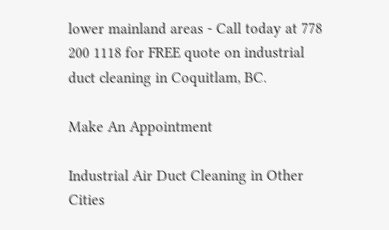lower mainland areas - Call today at 778 200 1118 for FREE quote on industrial duct cleaning in Coquitlam, BC.

Make An Appointment

Industrial Air Duct Cleaning in Other Cities